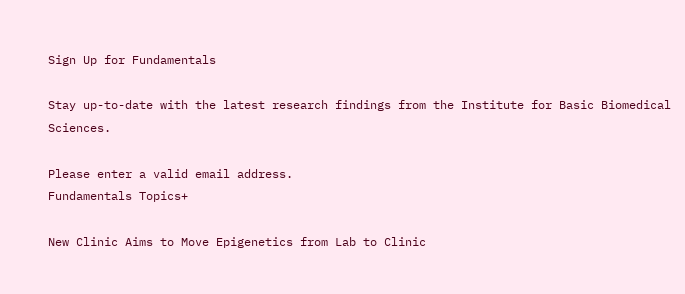Sign Up for Fundamentals

Stay up-to-date with the latest research findings from the Institute for Basic Biomedical Sciences.

Please enter a valid email address.
Fundamentals Topics+

New Clinic Aims to Move Epigenetics from Lab to Clinic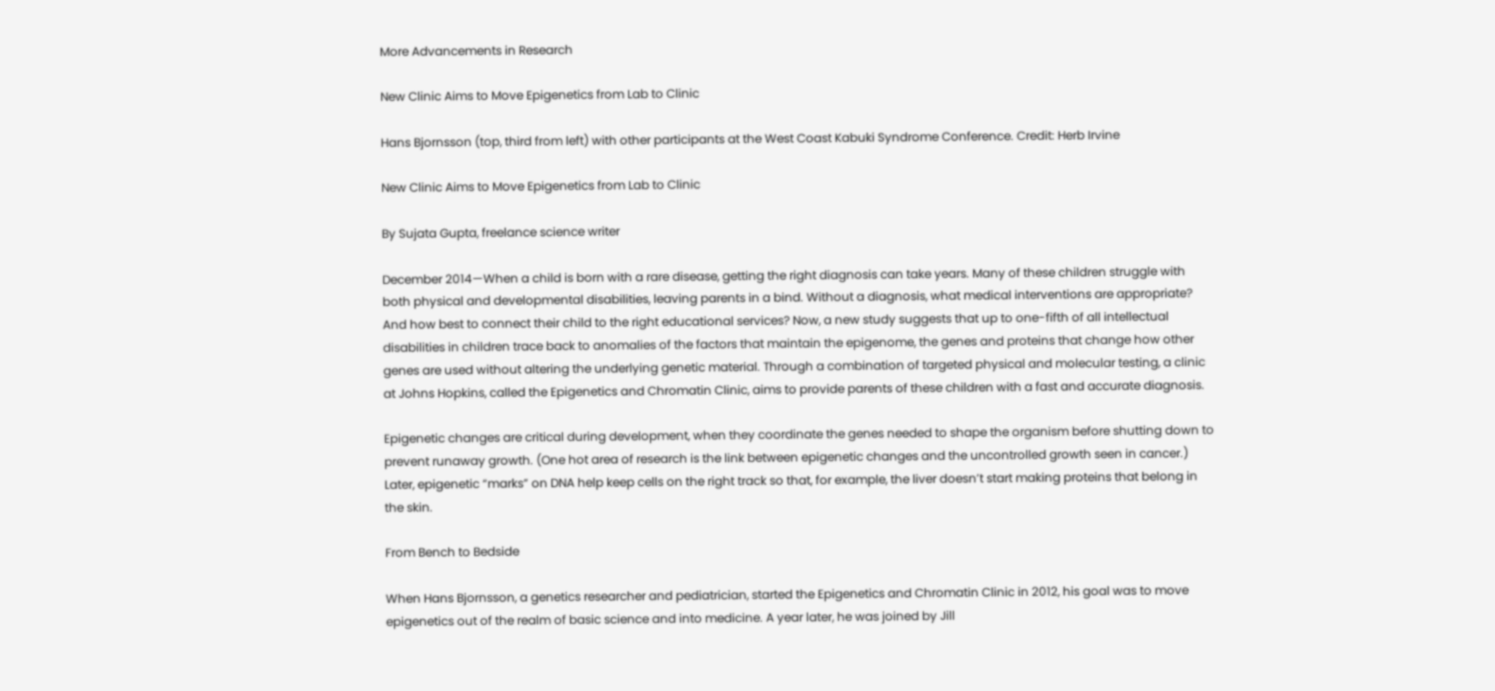More Advancements in Research

New Clinic Aims to Move Epigenetics from Lab to Clinic

Hans Bjornsson (top, third from left) with other participants at the West Coast Kabuki Syndrome Conference. Credit: Herb Irvine

New Clinic Aims to Move Epigenetics from Lab to Clinic

By Sujata Gupta, freelance science writer

December 2014—When a child is born with a rare disease, getting the right diagnosis can take years. Many of these children struggle with both physical and developmental disabilities, leaving parents in a bind. Without a diagnosis, what medical interventions are appropriate? And how best to connect their child to the right educational services? Now, a new study suggests that up to one-fifth of all intellectual disabilities in children trace back to anomalies of the factors that maintain the epigenome, the genes and proteins that change how other genes are used without altering the underlying genetic material. Through a combination of targeted physical and molecular testing, a clinic at Johns Hopkins, called the Epigenetics and Chromatin Clinic, aims to provide parents of these children with a fast and accurate diagnosis.

Epigenetic changes are critical during development, when they coordinate the genes needed to shape the organism before shutting down to prevent runaway growth. (One hot area of research is the link between epigenetic changes and the uncontrolled growth seen in cancer.) Later, epigenetic “marks” on DNA help keep cells on the right track so that, for example, the liver doesn’t start making proteins that belong in the skin.

From Bench to Bedside

When Hans Bjornsson, a genetics researcher and pediatrician, started the Epigenetics and Chromatin Clinic in 2012, his goal was to move epigenetics out of the realm of basic science and into medicine. A year later, he was joined by Jill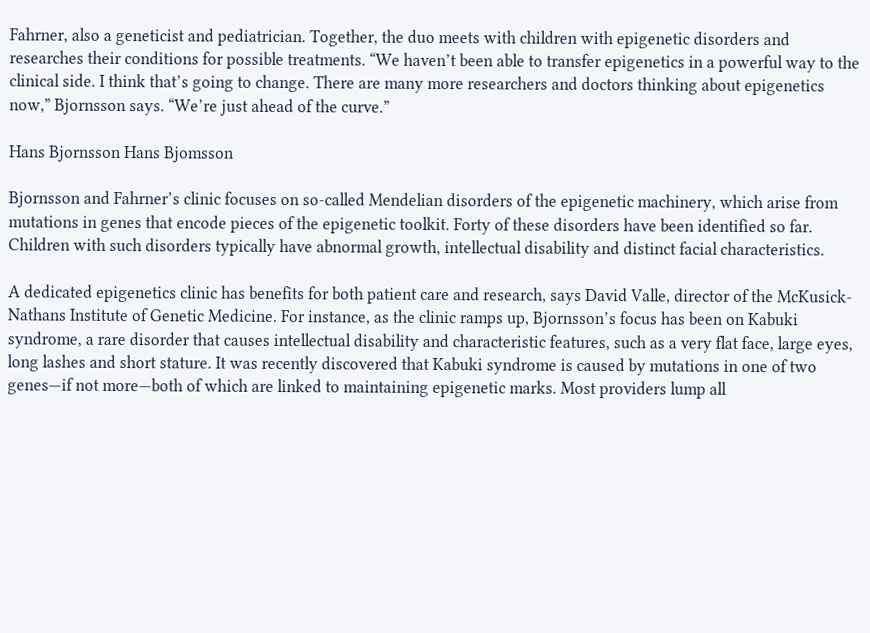Fahrner, also a geneticist and pediatrician. Together, the duo meets with children with epigenetic disorders and researches their conditions for possible treatments. “We haven’t been able to transfer epigenetics in a powerful way to the clinical side. I think that’s going to change. There are many more researchers and doctors thinking about epigenetics now,” Bjornsson says. “We’re just ahead of the curve.”

Hans Bjornsson Hans Bjomsson

Bjornsson and Fahrner’s clinic focuses on so-called Mendelian disorders of the epigenetic machinery, which arise from mutations in genes that encode pieces of the epigenetic toolkit. Forty of these disorders have been identified so far. Children with such disorders typically have abnormal growth, intellectual disability and distinct facial characteristics.

A dedicated epigenetics clinic has benefits for both patient care and research, says David Valle, director of the McKusick-Nathans Institute of Genetic Medicine. For instance, as the clinic ramps up, Bjornsson’s focus has been on Kabuki syndrome, a rare disorder that causes intellectual disability and characteristic features, such as a very flat face, large eyes, long lashes and short stature. It was recently discovered that Kabuki syndrome is caused by mutations in one of two genes—if not more—both of which are linked to maintaining epigenetic marks. Most providers lump all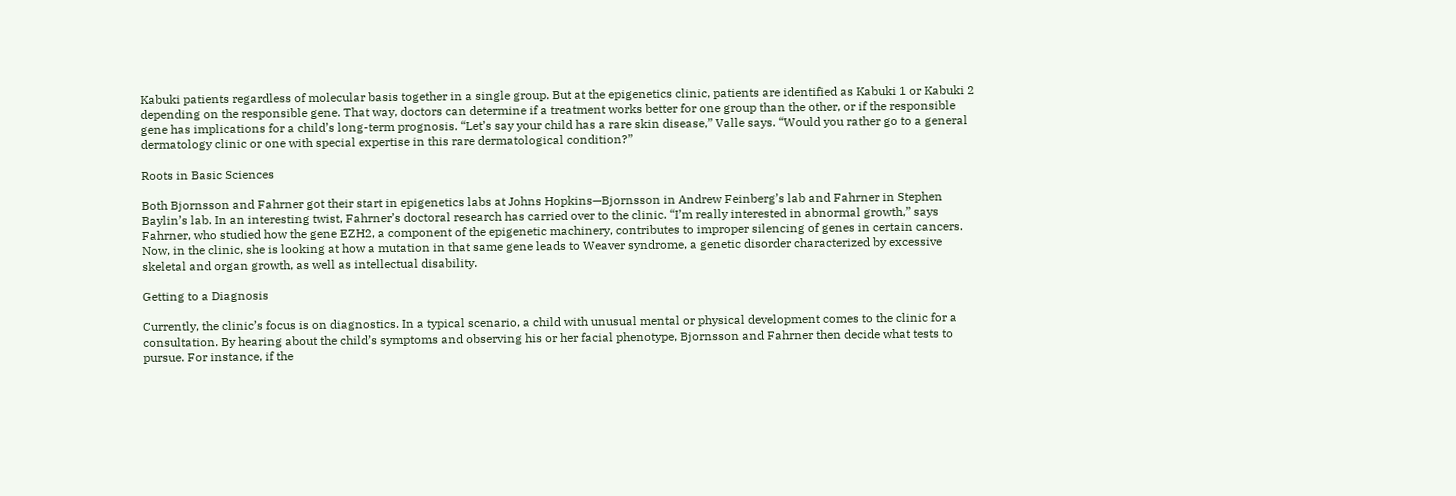Kabuki patients regardless of molecular basis together in a single group. But at the epigenetics clinic, patients are identified as Kabuki 1 or Kabuki 2 depending on the responsible gene. That way, doctors can determine if a treatment works better for one group than the other, or if the responsible gene has implications for a child’s long-term prognosis. “Let’s say your child has a rare skin disease,” Valle says. “Would you rather go to a general dermatology clinic or one with special expertise in this rare dermatological condition?”

Roots in Basic Sciences

Both Bjornsson and Fahrner got their start in epigenetics labs at Johns Hopkins—Bjornsson in Andrew Feinberg’s lab and Fahrner in Stephen Baylin’s lab. In an interesting twist, Fahrner’s doctoral research has carried over to the clinic. “I’m really interested in abnormal growth,” says Fahrner, who studied how the gene EZH2, a component of the epigenetic machinery, contributes to improper silencing of genes in certain cancers. Now, in the clinic, she is looking at how a mutation in that same gene leads to Weaver syndrome, a genetic disorder characterized by excessive skeletal and organ growth, as well as intellectual disability.

Getting to a Diagnosis

Currently, the clinic’s focus is on diagnostics. In a typical scenario, a child with unusual mental or physical development comes to the clinic for a consultation. By hearing about the child’s symptoms and observing his or her facial phenotype, Bjornsson and Fahrner then decide what tests to pursue. For instance, if the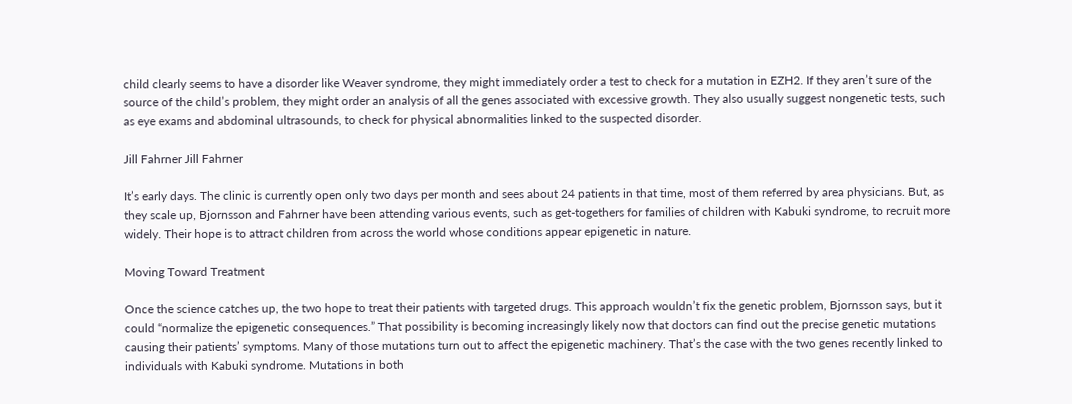child clearly seems to have a disorder like Weaver syndrome, they might immediately order a test to check for a mutation in EZH2. If they aren’t sure of the source of the child’s problem, they might order an analysis of all the genes associated with excessive growth. They also usually suggest nongenetic tests, such as eye exams and abdominal ultrasounds, to check for physical abnormalities linked to the suspected disorder.

Jill Fahrner Jill Fahrner

It’s early days. The clinic is currently open only two days per month and sees about 24 patients in that time, most of them referred by area physicians. But, as they scale up, Bjornsson and Fahrner have been attending various events, such as get-togethers for families of children with Kabuki syndrome, to recruit more widely. Their hope is to attract children from across the world whose conditions appear epigenetic in nature.

Moving Toward Treatment

Once the science catches up, the two hope to treat their patients with targeted drugs. This approach wouldn’t fix the genetic problem, Bjornsson says, but it could “normalize the epigenetic consequences.” That possibility is becoming increasingly likely now that doctors can find out the precise genetic mutations causing their patients’ symptoms. Many of those mutations turn out to affect the epigenetic machinery. That’s the case with the two genes recently linked to individuals with Kabuki syndrome. Mutations in both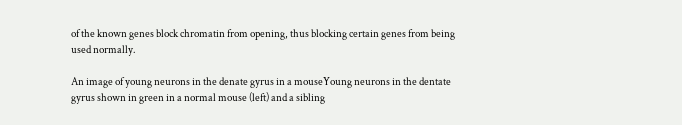of the known genes block chromatin from opening, thus blocking certain genes from being used normally.

An image of young neurons in the denate gyrus in a mouseYoung neurons in the dentate gyrus shown in green in a normal mouse (left) and a sibling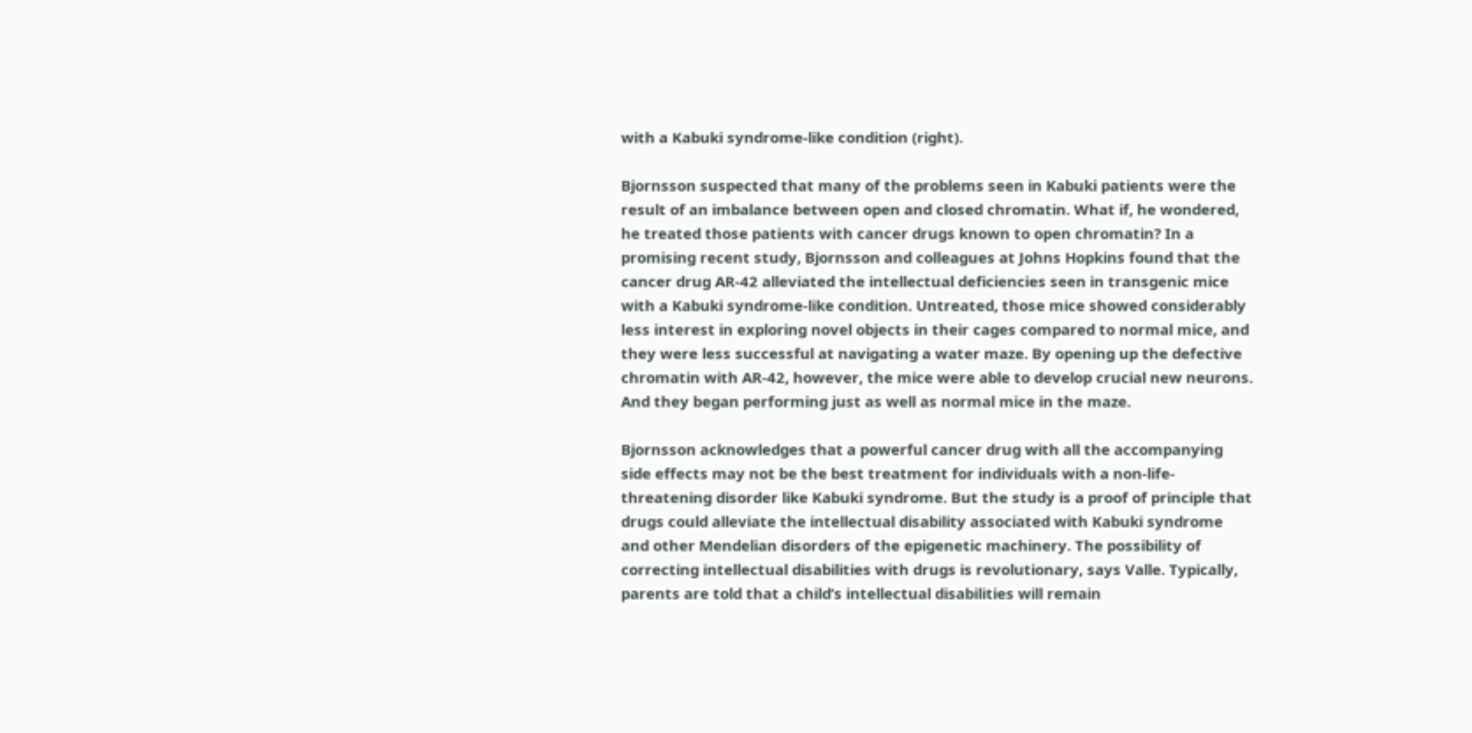with a Kabuki syndrome-like condition (right).

Bjornsson suspected that many of the problems seen in Kabuki patients were the result of an imbalance between open and closed chromatin. What if, he wondered, he treated those patients with cancer drugs known to open chromatin? In a promising recent study, Bjornsson and colleagues at Johns Hopkins found that the cancer drug AR-42 alleviated the intellectual deficiencies seen in transgenic mice with a Kabuki syndrome-like condition. Untreated, those mice showed considerably less interest in exploring novel objects in their cages compared to normal mice, and they were less successful at navigating a water maze. By opening up the defective chromatin with AR-42, however, the mice were able to develop crucial new neurons. And they began performing just as well as normal mice in the maze.

Bjornsson acknowledges that a powerful cancer drug with all the accompanying side effects may not be the best treatment for individuals with a non-life-threatening disorder like Kabuki syndrome. But the study is a proof of principle that drugs could alleviate the intellectual disability associated with Kabuki syndrome and other Mendelian disorders of the epigenetic machinery. The possibility of correcting intellectual disabilities with drugs is revolutionary, says Valle. Typically, parents are told that a child’s intellectual disabilities will remain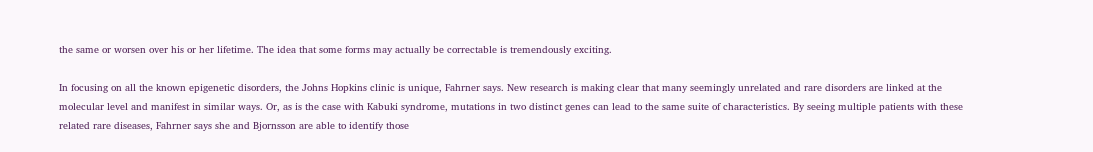the same or worsen over his or her lifetime. The idea that some forms may actually be correctable is tremendously exciting.

In focusing on all the known epigenetic disorders, the Johns Hopkins clinic is unique, Fahrner says. New research is making clear that many seemingly unrelated and rare disorders are linked at the molecular level and manifest in similar ways. Or, as is the case with Kabuki syndrome, mutations in two distinct genes can lead to the same suite of characteristics. By seeing multiple patients with these related rare diseases, Fahrner says she and Bjornsson are able to identify those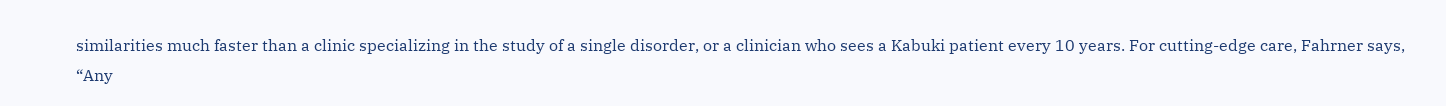similarities much faster than a clinic specializing in the study of a single disorder, or a clinician who sees a Kabuki patient every 10 years. For cutting-edge care, Fahrner says, “Any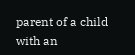parent of a child with an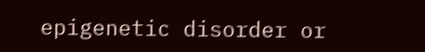epigenetic disorder or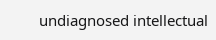undiagnosed intellectual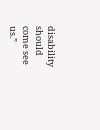disability should come see us.”